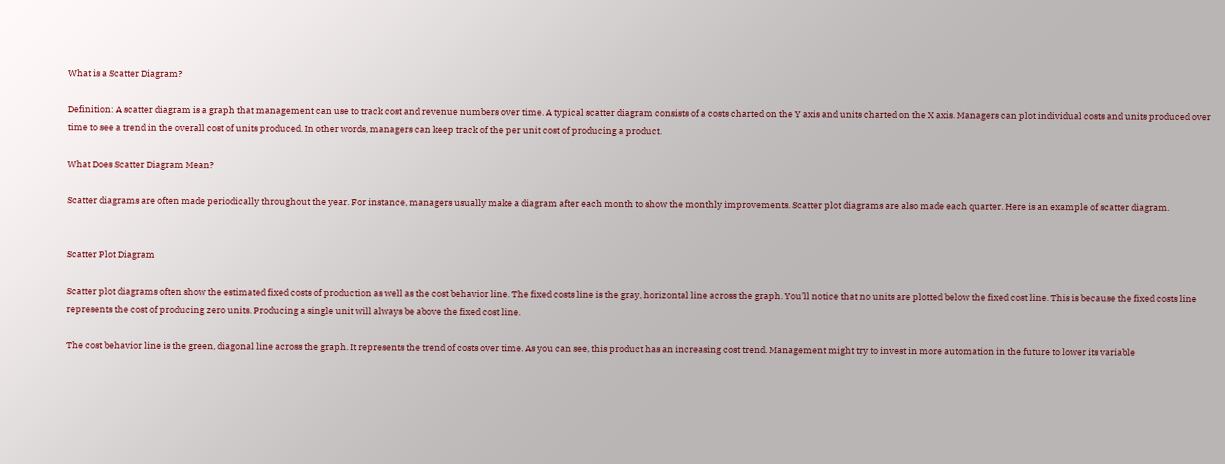What is a Scatter Diagram?

Definition: A scatter diagram is a graph that management can use to track cost and revenue numbers over time. A typical scatter diagram consists of a costs charted on the Y axis and units charted on the X axis. Managers can plot individual costs and units produced over time to see a trend in the overall cost of units produced. In other words, managers can keep track of the per unit cost of producing a product.

What Does Scatter Diagram Mean?

Scatter diagrams are often made periodically throughout the year. For instance, managers usually make a diagram after each month to show the monthly improvements. Scatter plot diagrams are also made each quarter. Here is an example of scatter diagram.


Scatter Plot Diagram

Scatter plot diagrams often show the estimated fixed costs of production as well as the cost behavior line. The fixed costs line is the gray, horizontal line across the graph. You’ll notice that no units are plotted below the fixed cost line. This is because the fixed costs line represents the cost of producing zero units. Producing a single unit will always be above the fixed cost line.

The cost behavior line is the green, diagonal line across the graph. It represents the trend of costs over time. As you can see, this product has an increasing cost trend. Management might try to invest in more automation in the future to lower its variable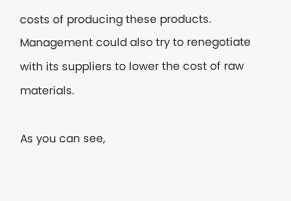costs of producing these products. Management could also try to renegotiate with its suppliers to lower the cost of raw materials.

As you can see,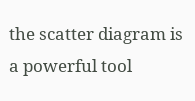the scatter diagram is a powerful tool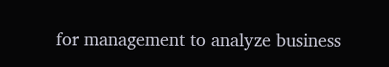for management to analyze business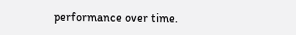performance over time.